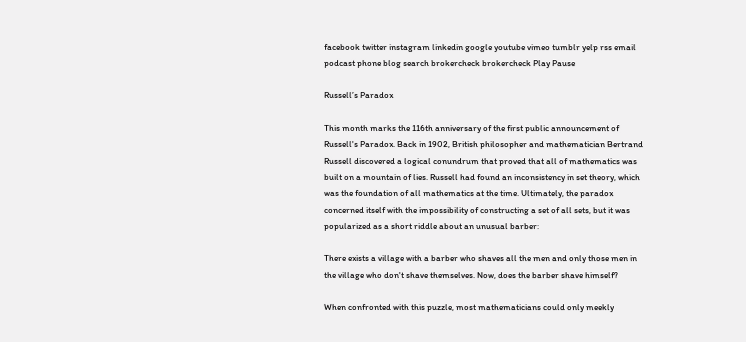facebook twitter instagram linkedin google youtube vimeo tumblr yelp rss email podcast phone blog search brokercheck brokercheck Play Pause

Russell’s Paradox

This month marks the 116th anniversary of the first public announcement of Russell's Paradox. Back in 1902, British philosopher and mathematician Bertrand Russell discovered a logical conundrum that proved that all of mathematics was built on a mountain of lies. Russell had found an inconsistency in set theory, which was the foundation of all mathematics at the time. Ultimately, the paradox concerned itself with the impossibility of constructing a set of all sets, but it was popularized as a short riddle about an unusual barber:

There exists a village with a barber who shaves all the men and only those men in the village who don't shave themselves. Now, does the barber shave himself?

When confronted with this puzzle, most mathematicians could only meekly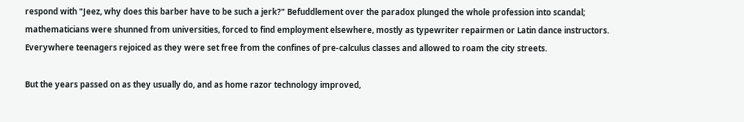respond with "Jeez, why does this barber have to be such a jerk?" Befuddlement over the paradox plunged the whole profession into scandal; mathematicians were shunned from universities, forced to find employment elsewhere, mostly as typewriter repairmen or Latin dance instructors. Everywhere teenagers rejoiced as they were set free from the confines of pre-calculus classes and allowed to roam the city streets.

But the years passed on as they usually do, and as home razor technology improved,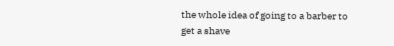the whole idea of going to a barber to get a shave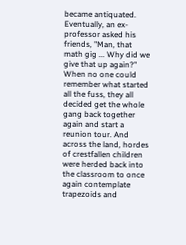became antiquated. Eventually, an ex-professor asked his friends, "Man, that math gig ... Why did we give that up again?" When no one could remember what started all the fuss, they all decided get the whole gang back together again and start a reunion tour. And across the land, hordes of crestfallen children were herded back into the classroom to once again contemplate trapezoids and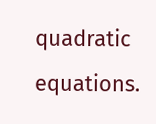quadratic equations.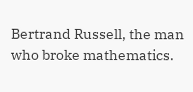Bertrand Russell, the man who broke mathematics.